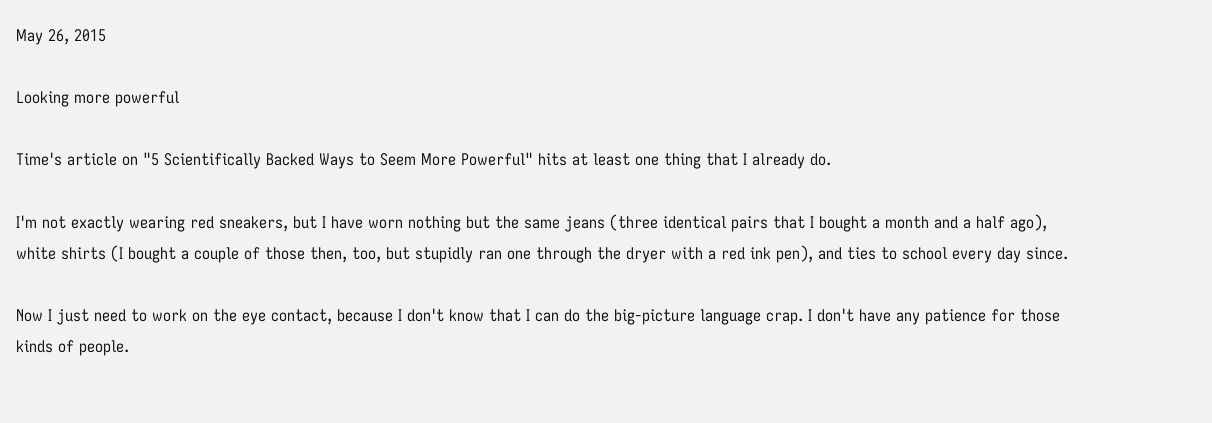May 26, 2015

Looking more powerful

Time's article on "5 Scientifically Backed Ways to Seem More Powerful" hits at least one thing that I already do.

I'm not exactly wearing red sneakers, but I have worn nothing but the same jeans (three identical pairs that I bought a month and a half ago), white shirts (I bought a couple of those then, too, but stupidly ran one through the dryer with a red ink pen), and ties to school every day since.

Now I just need to work on the eye contact, because I don't know that I can do the big-picture language crap. I don't have any patience for those kinds of people.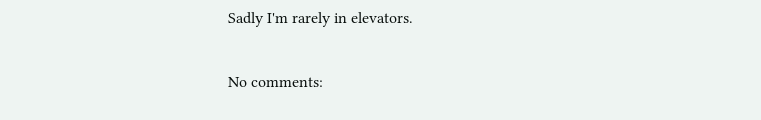Sadly I'm rarely in elevators.

No comments: